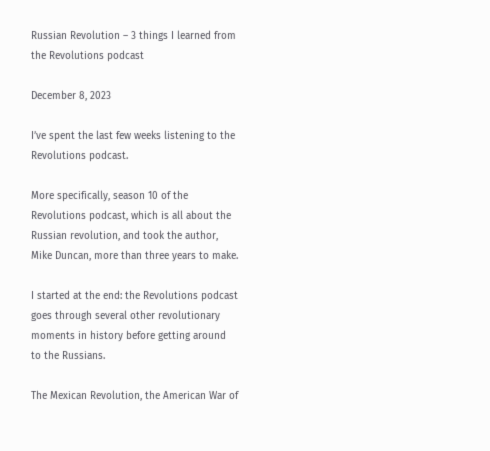Russian Revolution – 3 things I learned from the Revolutions podcast

December 8, 2023

I’ve spent the last few weeks listening to the Revolutions podcast.

More specifically, season 10 of the Revolutions podcast, which is all about the Russian revolution, and took the author, Mike Duncan, more than three years to make.

I started at the end: the Revolutions podcast goes through several other revolutionary moments in history before getting around to the Russians.

The Mexican Revolution, the American War of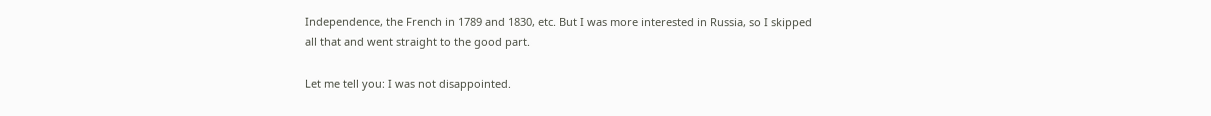Independence, the French in 1789 and 1830, etc. But I was more interested in Russia, so I skipped all that and went straight to the good part.

Let me tell you: I was not disappointed.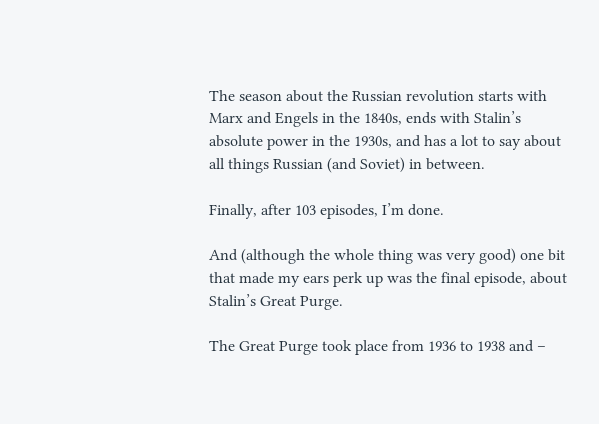The season about the Russian revolution starts with Marx and Engels in the 1840s, ends with Stalin’s absolute power in the 1930s, and has a lot to say about all things Russian (and Soviet) in between.

Finally, after 103 episodes, I’m done.

And (although the whole thing was very good) one bit that made my ears perk up was the final episode, about Stalin’s Great Purge.

The Great Purge took place from 1936 to 1938 and –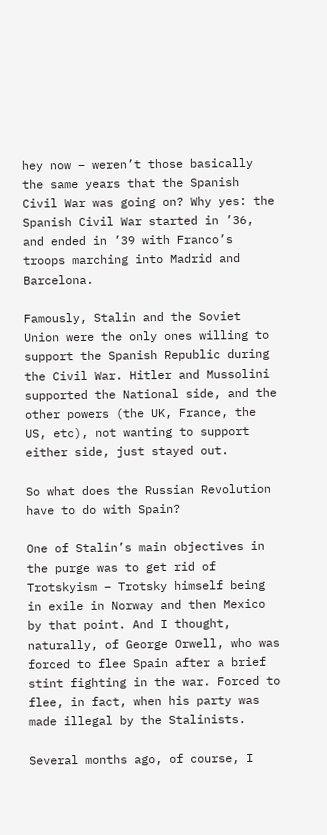hey now – weren’t those basically the same years that the Spanish Civil War was going on? Why yes: the Spanish Civil War started in ’36, and ended in ’39 with Franco’s troops marching into Madrid and Barcelona.

Famously, Stalin and the Soviet Union were the only ones willing to support the Spanish Republic during the Civil War. Hitler and Mussolini supported the National side, and the other powers (the UK, France, the US, etc), not wanting to support either side, just stayed out.

So what does the Russian Revolution have to do with Spain?

One of Stalin’s main objectives in the purge was to get rid of Trotskyism – Trotsky himself being in exile in Norway and then Mexico by that point. And I thought, naturally, of George Orwell, who was forced to flee Spain after a brief stint fighting in the war. Forced to flee, in fact, when his party was made illegal by the Stalinists.

Several months ago, of course, I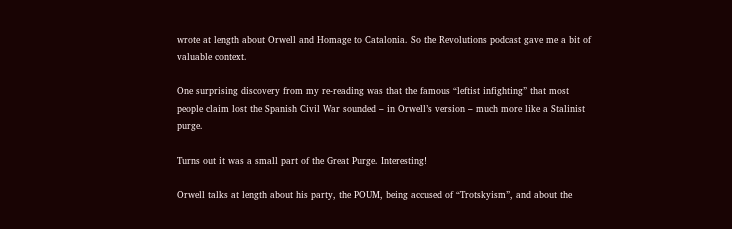wrote at length about Orwell and Homage to Catalonia. So the Revolutions podcast gave me a bit of valuable context.

One surprising discovery from my re-reading was that the famous “leftist infighting” that most people claim lost the Spanish Civil War sounded – in Orwell’s version – much more like a Stalinist purge.

Turns out it was a small part of the Great Purge. Interesting!

Orwell talks at length about his party, the POUM, being accused of “Trotskyism”, and about the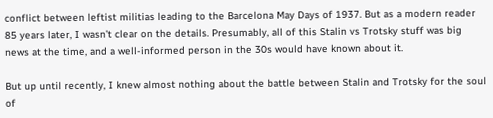conflict between leftist militias leading to the Barcelona May Days of 1937. But as a modern reader 85 years later, I wasn’t clear on the details. Presumably, all of this Stalin vs Trotsky stuff was big news at the time, and a well-informed person in the 30s would have known about it.

But up until recently, I knew almost nothing about the battle between Stalin and Trotsky for the soul of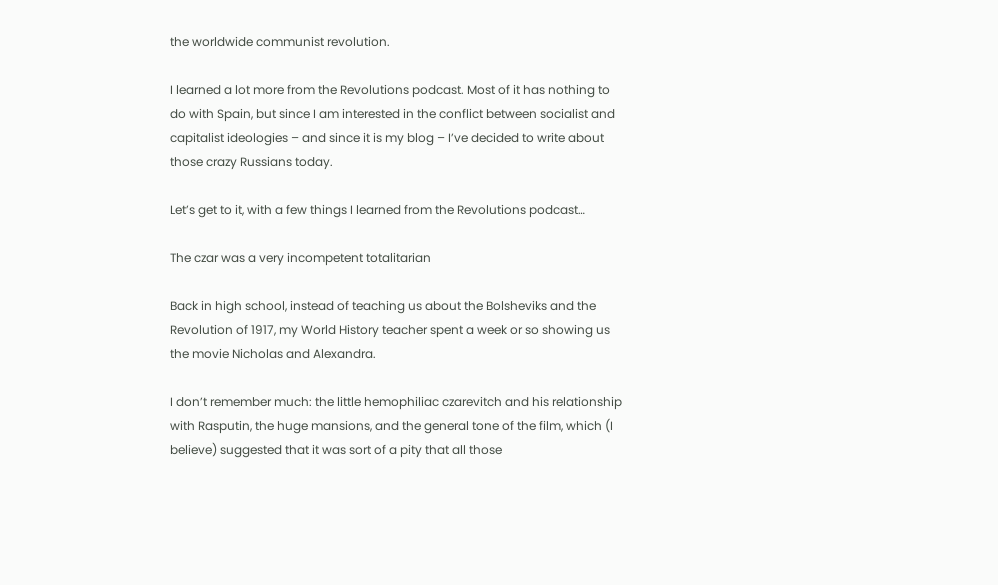the worldwide communist revolution.

I learned a lot more from the Revolutions podcast. Most of it has nothing to do with Spain, but since I am interested in the conflict between socialist and capitalist ideologies – and since it is my blog – I’ve decided to write about those crazy Russians today.

Let’s get to it, with a few things I learned from the Revolutions podcast…

The czar was a very incompetent totalitarian

Back in high school, instead of teaching us about the Bolsheviks and the Revolution of 1917, my World History teacher spent a week or so showing us the movie Nicholas and Alexandra.

I don’t remember much: the little hemophiliac czarevitch and his relationship with Rasputin, the huge mansions, and the general tone of the film, which (I believe) suggested that it was sort of a pity that all those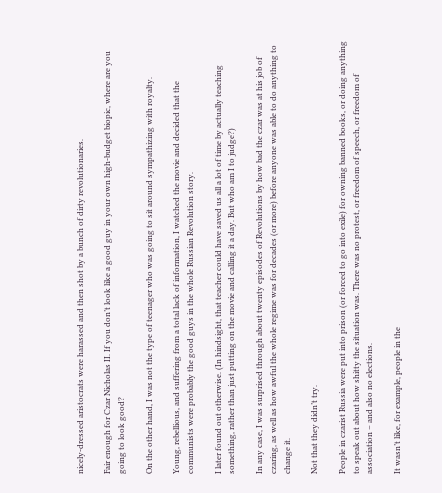nicely-dressed aristocrats were harassed and then shot by a bunch of dirty revolutionaries.

Fair enough for Czar Nicholas II. If you don’t look like a good guy in your own high-budget biopic, where are you going to look good?

On the other hand, I was not the type of teenager who was going to sit around sympathizing with royalty.

Young, rebellious, and suffering from a total lack of information, I watched the movie and decided that the communists were probably the good guys in the whole Russian Revolution story.

I later found out otherwise. (In hindsight, that teacher could have saved us all a lot of time by actually teaching something, rather than just putting on the movie and calling it a day. But who am I to judge?)

In any case, I was surprised through about twenty episodes of Revolutions by how bad the czar was at his job of czaring, as well as how awful the whole regime was for decades (or more) before anyone was able to do anything to change it.

Not that they didn’t try.

People in czarist Russia were put into prison (or forced to go into exile) for owning banned books, or doing anything to speak out about how shitty the situation was. There was no protest, or freedom of speech, or freedom of association – and also no elections.

It wasn’t like, for example, people in the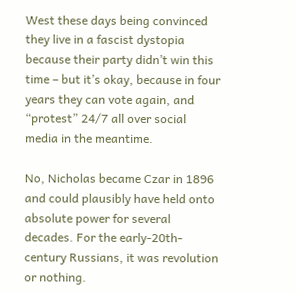West these days being convinced they live in a fascist dystopia because their party didn’t win this time – but it’s okay, because in four years they can vote again, and “protest” 24/7 all over social media in the meantime.

No, Nicholas became Czar in 1896 and could plausibly have held onto absolute power for several decades. For the early-20th-century Russians, it was revolution or nothing.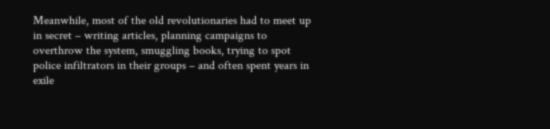Meanwhile, most of the old revolutionaries had to meet up in secret – writing articles, planning campaigns to overthrow the system, smuggling books, trying to spot police infiltrators in their groups – and often spent years in exile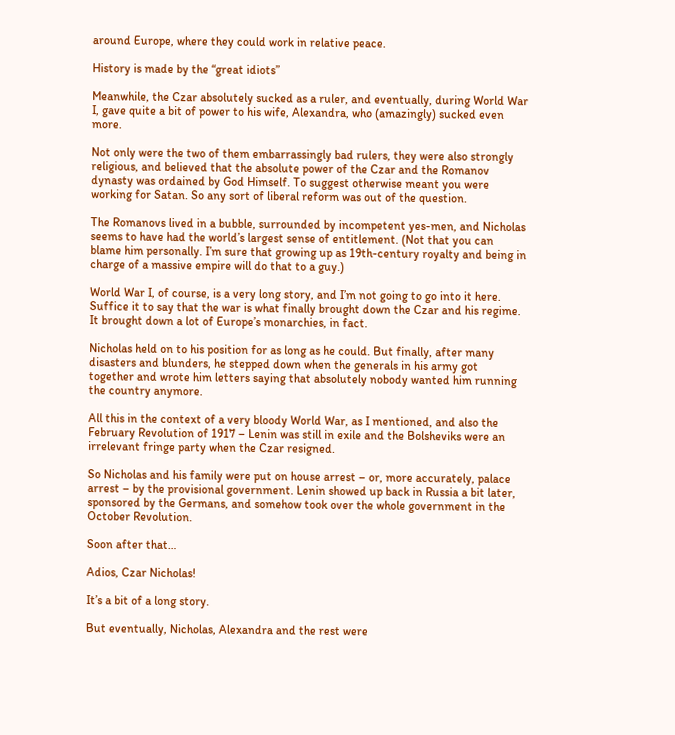around Europe, where they could work in relative peace.

History is made by the “great idiots”

Meanwhile, the Czar absolutely sucked as a ruler, and eventually, during World War I, gave quite a bit of power to his wife, Alexandra, who (amazingly) sucked even more.

Not only were the two of them embarrassingly bad rulers, they were also strongly religious, and believed that the absolute power of the Czar and the Romanov dynasty was ordained by God Himself. To suggest otherwise meant you were working for Satan. So any sort of liberal reform was out of the question.

The Romanovs lived in a bubble, surrounded by incompetent yes-men, and Nicholas seems to have had the world’s largest sense of entitlement. (Not that you can blame him personally. I’m sure that growing up as 19th-century royalty and being in charge of a massive empire will do that to a guy.)

World War I, of course, is a very long story, and I’m not going to go into it here. Suffice it to say that the war is what finally brought down the Czar and his regime. It brought down a lot of Europe’s monarchies, in fact.

Nicholas held on to his position for as long as he could. But finally, after many disasters and blunders, he stepped down when the generals in his army got together and wrote him letters saying that absolutely nobody wanted him running the country anymore.

All this in the context of a very bloody World War, as I mentioned, and also the February Revolution of 1917 – Lenin was still in exile and the Bolsheviks were an irrelevant fringe party when the Czar resigned.

So Nicholas and his family were put on house arrest – or, more accurately, palace arrest – by the provisional government. Lenin showed up back in Russia a bit later, sponsored by the Germans, and somehow took over the whole government in the October Revolution.

Soon after that…

Adios, Czar Nicholas!

It’s a bit of a long story.

But eventually, Nicholas, Alexandra and the rest were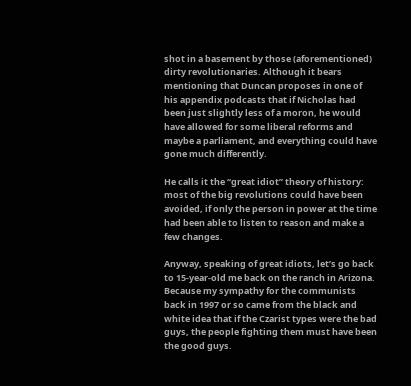shot in a basement by those (aforementioned) dirty revolutionaries. Although it bears mentioning that Duncan proposes in one of his appendix podcasts that if Nicholas had been just slightly less of a moron, he would have allowed for some liberal reforms and maybe a parliament, and everything could have gone much differently.

He calls it the “great idiot” theory of history: most of the big revolutions could have been avoided, if only the person in power at the time had been able to listen to reason and make a few changes.

Anyway, speaking of great idiots, let’s go back to 15-year-old me back on the ranch in Arizona. Because my sympathy for the communists back in 1997 or so came from the black and white idea that if the Czarist types were the bad guys, the people fighting them must have been the good guys.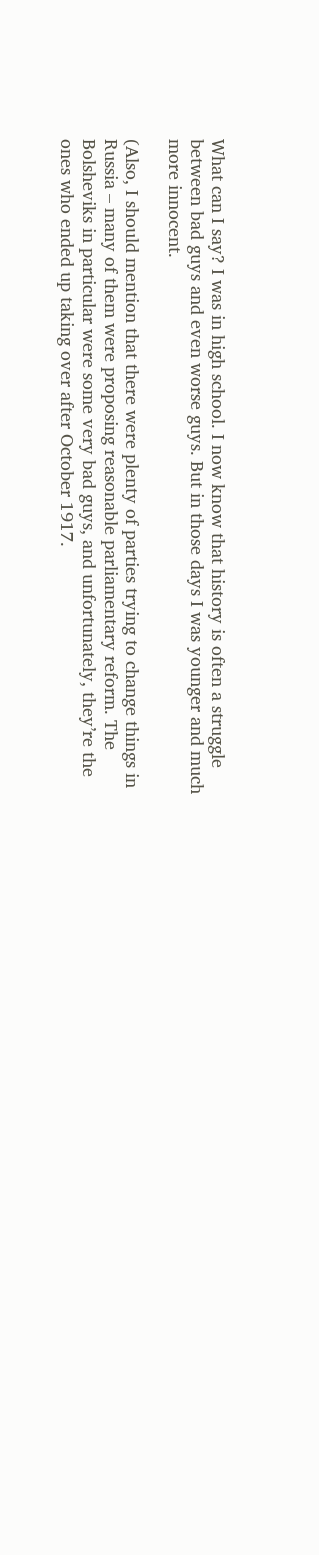What can I say? I was in high school. I now know that history is often a struggle between bad guys and even worse guys. But in those days I was younger and much more innocent.

(Also, I should mention that there were plenty of parties trying to change things in Russia – many of them were proposing reasonable parliamentary reform. The Bolsheviks in particular were some very bad guys, and unfortunately, they’re the ones who ended up taking over after October 1917.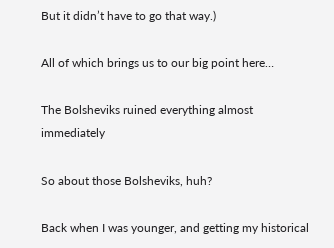But it didn’t have to go that way.)

All of which brings us to our big point here…

The Bolsheviks ruined everything almost immediately

So about those Bolsheviks, huh?

Back when I was younger, and getting my historical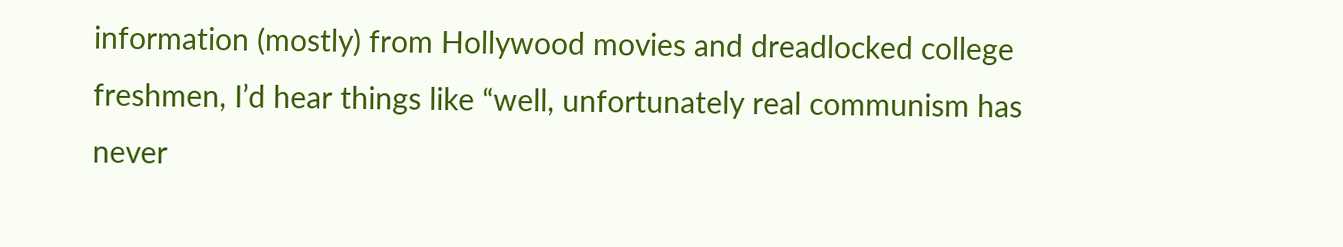information (mostly) from Hollywood movies and dreadlocked college freshmen, I’d hear things like “well, unfortunately real communism has never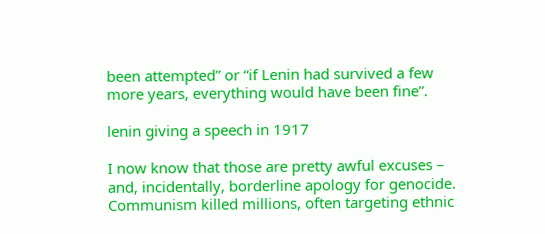been attempted” or “if Lenin had survived a few more years, everything would have been fine”.

lenin giving a speech in 1917

I now know that those are pretty awful excuses – and, incidentally, borderline apology for genocide. Communism killed millions, often targeting ethnic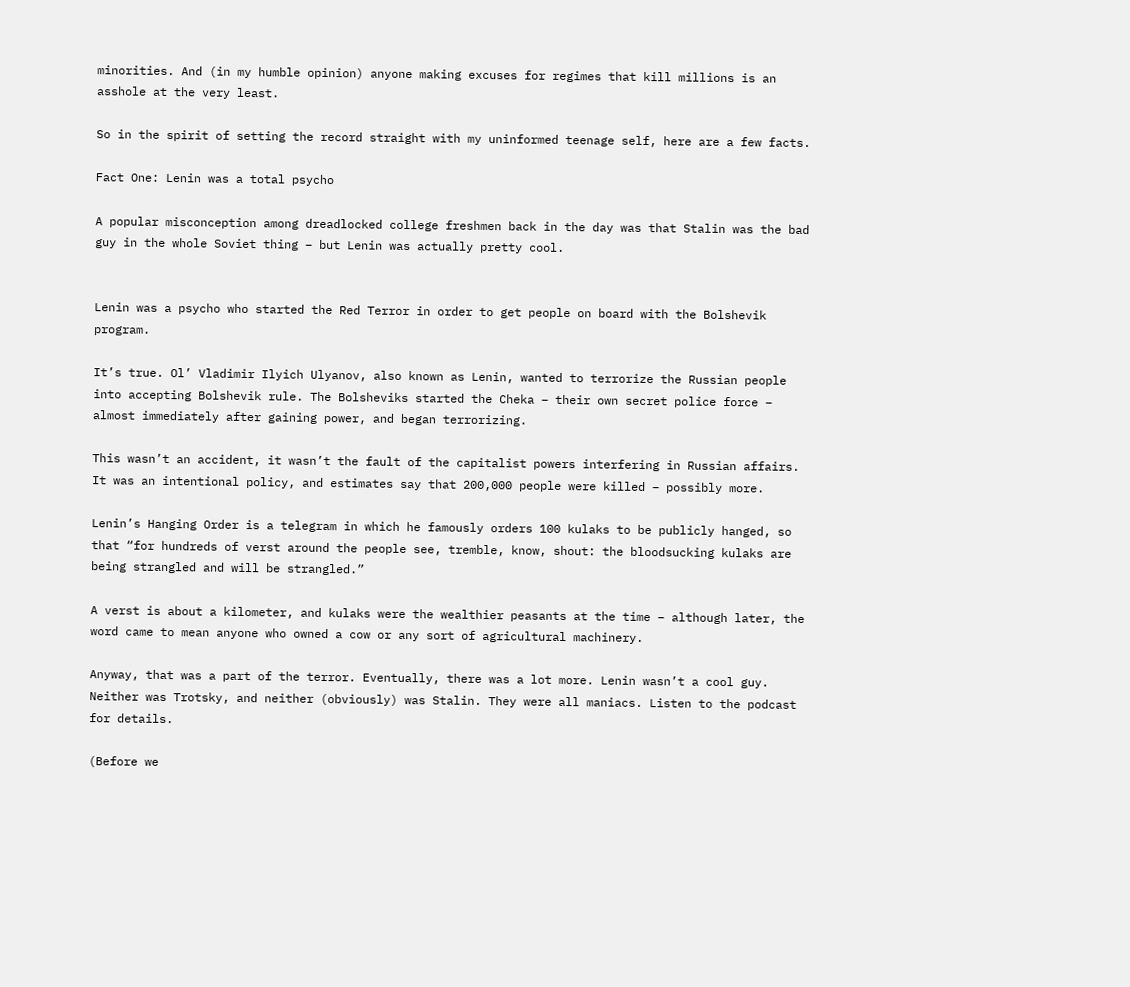minorities. And (in my humble opinion) anyone making excuses for regimes that kill millions is an asshole at the very least.

So in the spirit of setting the record straight with my uninformed teenage self, here are a few facts.

Fact One: Lenin was a total psycho

A popular misconception among dreadlocked college freshmen back in the day was that Stalin was the bad guy in the whole Soviet thing – but Lenin was actually pretty cool.


Lenin was a psycho who started the Red Terror in order to get people on board with the Bolshevik program.

It’s true. Ol’ Vladimir Ilyich Ulyanov, also known as Lenin, wanted to terrorize the Russian people into accepting Bolshevik rule. The Bolsheviks started the Cheka – their own secret police force – almost immediately after gaining power, and began terrorizing.

This wasn’t an accident, it wasn’t the fault of the capitalist powers interfering in Russian affairs. It was an intentional policy, and estimates say that 200,000 people were killed – possibly more.

Lenin’s Hanging Order is a telegram in which he famously orders 100 kulaks to be publicly hanged, so that “for hundreds of verst around the people see, tremble, know, shout: the bloodsucking kulaks are being strangled and will be strangled.”

A verst is about a kilometer, and kulaks were the wealthier peasants at the time – although later, the word came to mean anyone who owned a cow or any sort of agricultural machinery.

Anyway, that was a part of the terror. Eventually, there was a lot more. Lenin wasn’t a cool guy. Neither was Trotsky, and neither (obviously) was Stalin. They were all maniacs. Listen to the podcast for details.

(Before we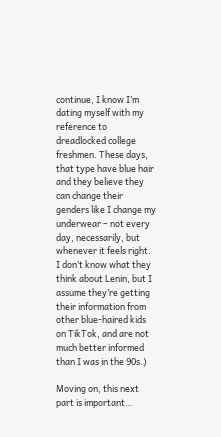continue, I know I’m dating myself with my reference to dreadlocked college freshmen. These days, that type have blue hair and they believe they can change their genders like I change my underwear – not every day, necessarily, but whenever it feels right. I don’t know what they think about Lenin, but I assume they’re getting their information from other blue-haired kids on TikTok, and are not much better informed than I was in the 90s.)

Moving on, this next part is important…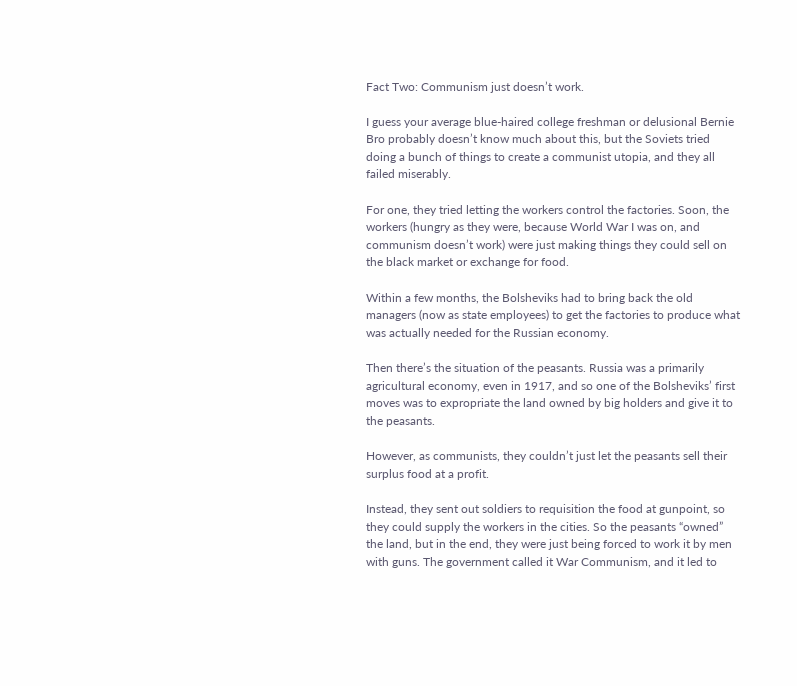Fact Two: Communism just doesn’t work.

I guess your average blue-haired college freshman or delusional Bernie Bro probably doesn’t know much about this, but the Soviets tried doing a bunch of things to create a communist utopia, and they all failed miserably.

For one, they tried letting the workers control the factories. Soon, the workers (hungry as they were, because World War I was on, and communism doesn’t work) were just making things they could sell on the black market or exchange for food.

Within a few months, the Bolsheviks had to bring back the old managers (now as state employees) to get the factories to produce what was actually needed for the Russian economy.

Then there’s the situation of the peasants. Russia was a primarily agricultural economy, even in 1917, and so one of the Bolsheviks’ first moves was to expropriate the land owned by big holders and give it to the peasants.

However, as communists, they couldn’t just let the peasants sell their surplus food at a profit.

Instead, they sent out soldiers to requisition the food at gunpoint, so they could supply the workers in the cities. So the peasants “owned” the land, but in the end, they were just being forced to work it by men with guns. The government called it War Communism, and it led to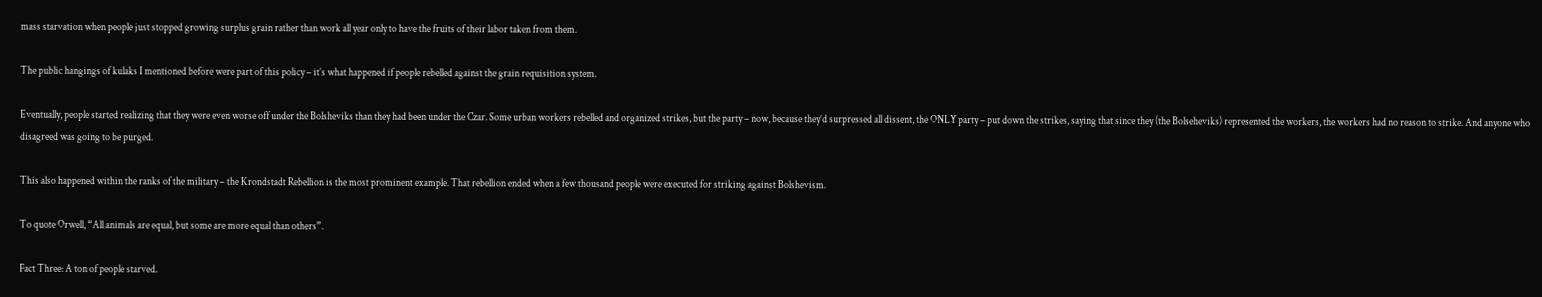mass starvation when people just stopped growing surplus grain rather than work all year only to have the fruits of their labor taken from them.

The public hangings of kulaks I mentioned before were part of this policy – it’s what happened if people rebelled against the grain requisition system.

Eventually, people started realizing that they were even worse off under the Bolsheviks than they had been under the Czar. Some urban workers rebelled and organized strikes, but the party – now, because they’d surpressed all dissent, the ONLY party – put down the strikes, saying that since they (the Bolseheviks) represented the workers, the workers had no reason to strike. And anyone who disagreed was going to be purged.

This also happened within the ranks of the military – the Krondstadt Rebellion is the most prominent example. That rebellion ended when a few thousand people were executed for striking against Bolshevism.

To quote Orwell, “All animals are equal, but some are more equal than others”.

Fact Three: A ton of people starved.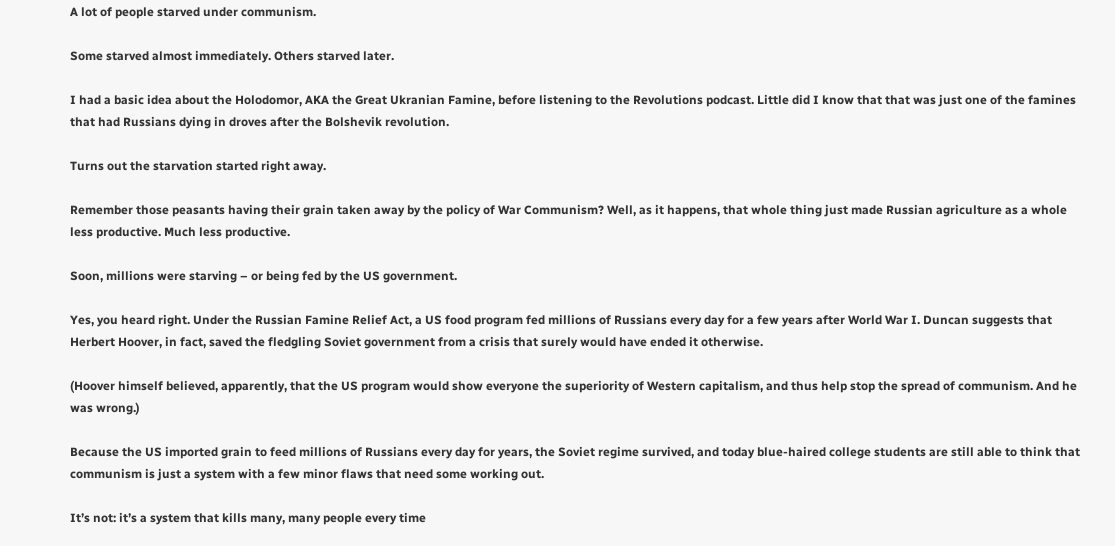A lot of people starved under communism.

Some starved almost immediately. Others starved later.

I had a basic idea about the Holodomor, AKA the Great Ukranian Famine, before listening to the Revolutions podcast. Little did I know that that was just one of the famines that had Russians dying in droves after the Bolshevik revolution.

Turns out the starvation started right away.

Remember those peasants having their grain taken away by the policy of War Communism? Well, as it happens, that whole thing just made Russian agriculture as a whole less productive. Much less productive.

Soon, millions were starving – or being fed by the US government.

Yes, you heard right. Under the Russian Famine Relief Act, a US food program fed millions of Russians every day for a few years after World War I. Duncan suggests that Herbert Hoover, in fact, saved the fledgling Soviet government from a crisis that surely would have ended it otherwise.

(Hoover himself believed, apparently, that the US program would show everyone the superiority of Western capitalism, and thus help stop the spread of communism. And he was wrong.)

Because the US imported grain to feed millions of Russians every day for years, the Soviet regime survived, and today blue-haired college students are still able to think that communism is just a system with a few minor flaws that need some working out.

It’s not: it’s a system that kills many, many people every time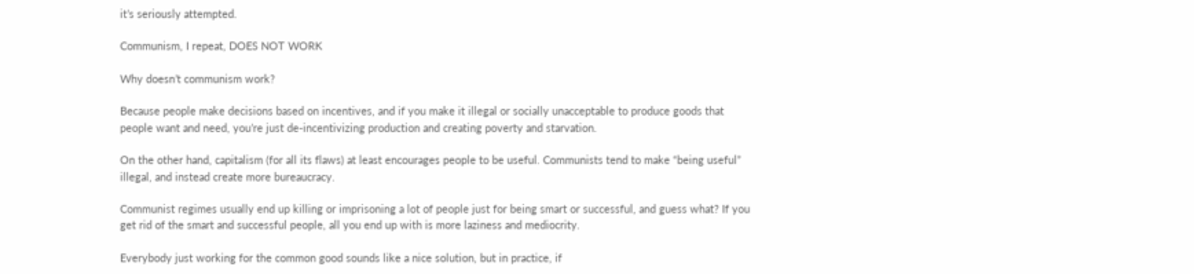it’s seriously attempted.

Communism, I repeat, DOES NOT WORK

Why doesn’t communism work?

Because people make decisions based on incentives, and if you make it illegal or socially unacceptable to produce goods that people want and need, you’re just de-incentivizing production and creating poverty and starvation.

On the other hand, capitalism (for all its flaws) at least encourages people to be useful. Communists tend to make “being useful” illegal, and instead create more bureaucracy.

Communist regimes usually end up killing or imprisoning a lot of people just for being smart or successful, and guess what? If you get rid of the smart and successful people, all you end up with is more laziness and mediocrity.

Everybody just working for the common good sounds like a nice solution, but in practice, if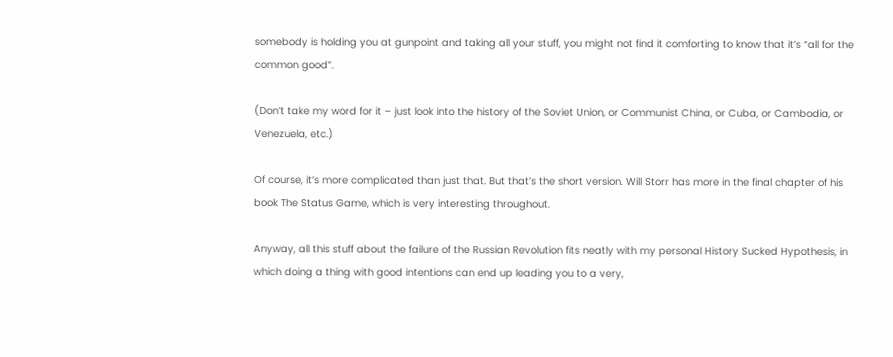somebody is holding you at gunpoint and taking all your stuff, you might not find it comforting to know that it’s “all for the common good”.

(Don’t take my word for it – just look into the history of the Soviet Union, or Communist China, or Cuba, or Cambodia, or Venezuela, etc.)

Of course, it’s more complicated than just that. But that’s the short version. Will Storr has more in the final chapter of his book The Status Game, which is very interesting throughout.

Anyway, all this stuff about the failure of the Russian Revolution fits neatly with my personal History Sucked Hypothesis, in which doing a thing with good intentions can end up leading you to a very,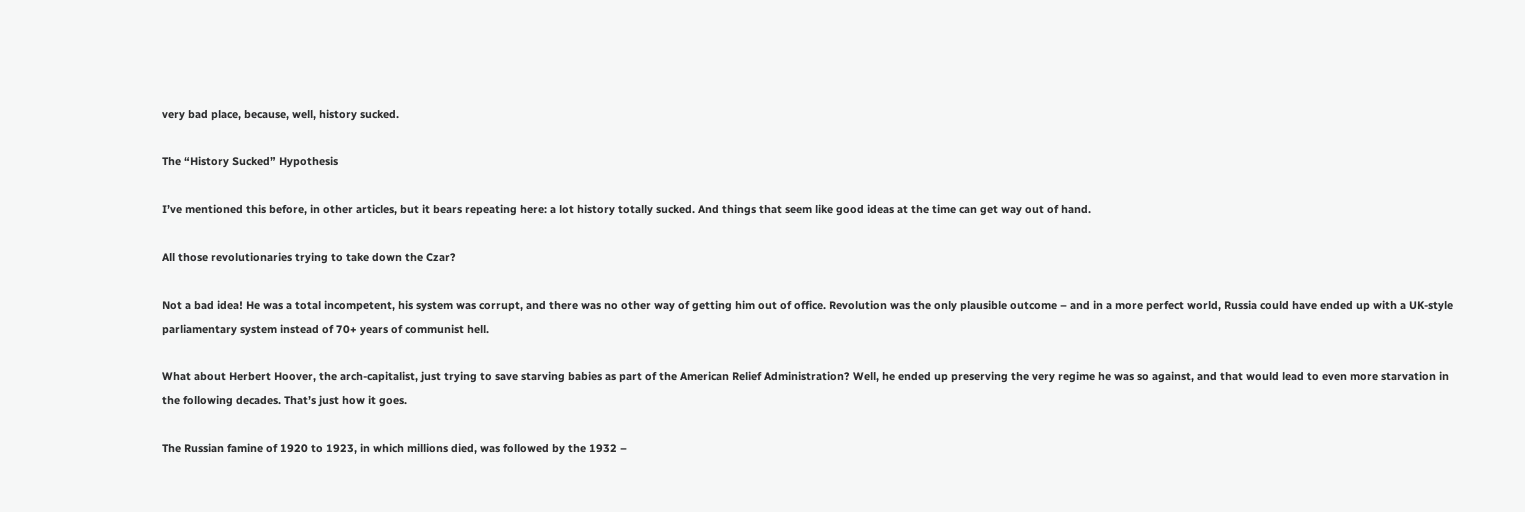very bad place, because, well, history sucked.

The “History Sucked” Hypothesis

I’ve mentioned this before, in other articles, but it bears repeating here: a lot history totally sucked. And things that seem like good ideas at the time can get way out of hand.

All those revolutionaries trying to take down the Czar?

Not a bad idea! He was a total incompetent, his system was corrupt, and there was no other way of getting him out of office. Revolution was the only plausible outcome – and in a more perfect world, Russia could have ended up with a UK-style parliamentary system instead of 70+ years of communist hell.

What about Herbert Hoover, the arch-capitalist, just trying to save starving babies as part of the American Relief Administration? Well, he ended up preserving the very regime he was so against, and that would lead to even more starvation in the following decades. That’s just how it goes.

The Russian famine of 1920 to 1923, in which millions died, was followed by the 1932 –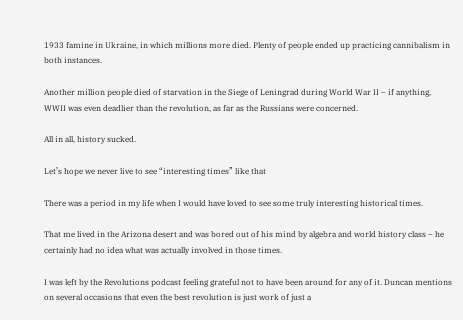1933 famine in Ukraine, in which millions more died. Plenty of people ended up practicing cannibalism in both instances.

Another million people died of starvation in the Siege of Leningrad during World War II – if anything, WWII was even deadlier than the revolution, as far as the Russians were concerned.

All in all, history sucked.

Let’s hope we never live to see “interesting times” like that

There was a period in my life when I would have loved to see some truly interesting historical times.

That me lived in the Arizona desert and was bored out of his mind by algebra and world history class – he certainly had no idea what was actually involved in those times.

I was left by the Revolutions podcast feeling grateful not to have been around for any of it. Duncan mentions on several occasions that even the best revolution is just work of just a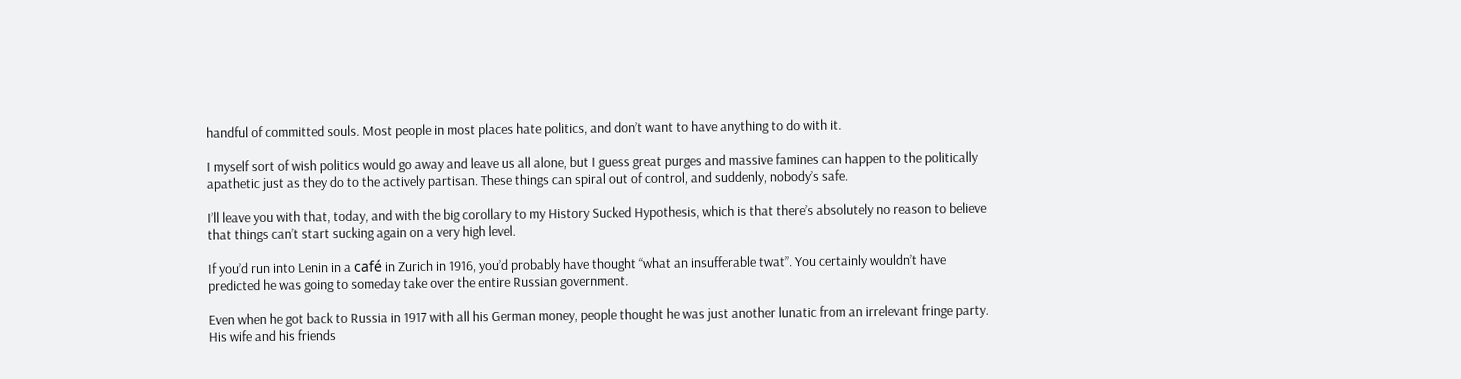handful of committed souls. Most people in most places hate politics, and don’t want to have anything to do with it.

I myself sort of wish politics would go away and leave us all alone, but I guess great purges and massive famines can happen to the politically apathetic just as they do to the actively partisan. These things can spiral out of control, and suddenly, nobody’s safe.

I’ll leave you with that, today, and with the big corollary to my History Sucked Hypothesis, which is that there’s absolutely no reason to believe that things can’t start sucking again on a very high level.

If you’d run into Lenin in a café in Zurich in 1916, you’d probably have thought “what an insufferable twat”. You certainly wouldn’t have predicted he was going to someday take over the entire Russian government.

Even when he got back to Russia in 1917 with all his German money, people thought he was just another lunatic from an irrelevant fringe party. His wife and his friends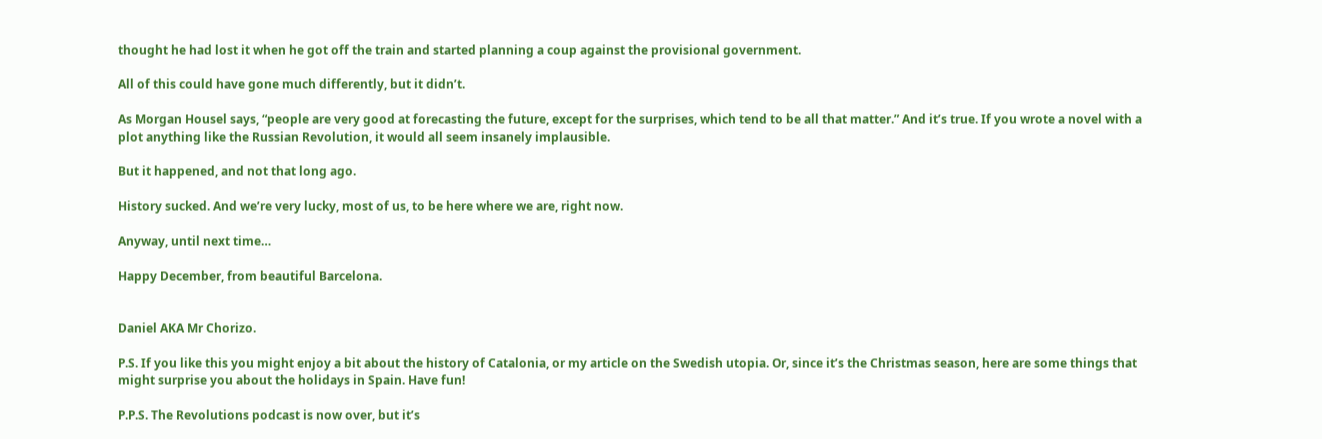thought he had lost it when he got off the train and started planning a coup against the provisional government.

All of this could have gone much differently, but it didn’t.

As Morgan Housel says, “people are very good at forecasting the future, except for the surprises, which tend to be all that matter.” And it’s true. If you wrote a novel with a plot anything like the Russian Revolution, it would all seem insanely implausible.

But it happened, and not that long ago.

History sucked. And we’re very lucky, most of us, to be here where we are, right now.

Anyway, until next time…

Happy December, from beautiful Barcelona.


Daniel AKA Mr Chorizo.

P.S. If you like this you might enjoy a bit about the history of Catalonia, or my article on the Swedish utopia. Or, since it’s the Christmas season, here are some things that might surprise you about the holidays in Spain. Have fun!

P.P.S. The Revolutions podcast is now over, but it’s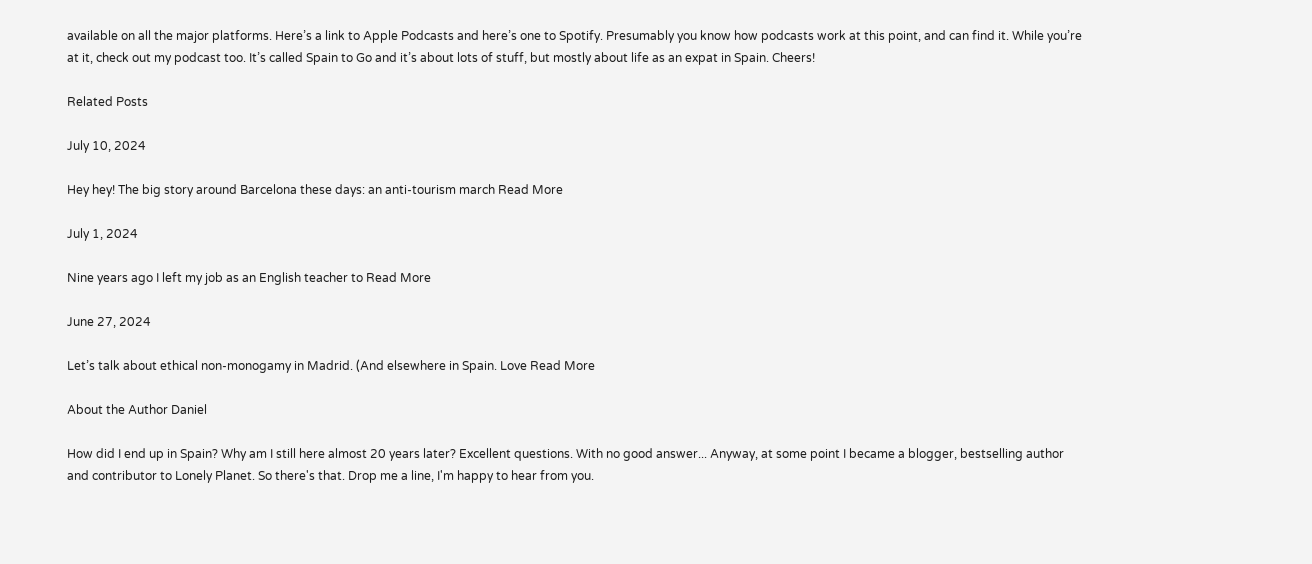available on all the major platforms. Here’s a link to Apple Podcasts and here’s one to Spotify. Presumably you know how podcasts work at this point, and can find it. While you’re at it, check out my podcast too. It’s called Spain to Go and it’s about lots of stuff, but mostly about life as an expat in Spain. Cheers!

Related Posts

July 10, 2024

Hey hey! The big story around Barcelona these days: an anti-tourism march Read More

July 1, 2024

Nine years ago I left my job as an English teacher to Read More

June 27, 2024

Let’s talk about ethical non-monogamy in Madrid. (And elsewhere in Spain. Love Read More

About the Author Daniel

How did I end up in Spain? Why am I still here almost 20 years later? Excellent questions. With no good answer... Anyway, at some point I became a blogger, bestselling author and contributor to Lonely Planet. So there's that. Drop me a line, I'm happy to hear from you.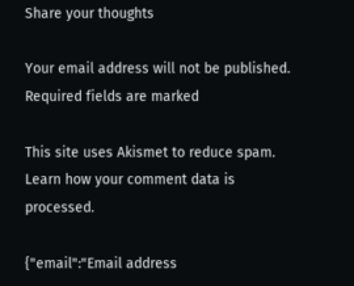Share your thoughts

Your email address will not be published. Required fields are marked

This site uses Akismet to reduce spam. Learn how your comment data is processed.

{"email":"Email address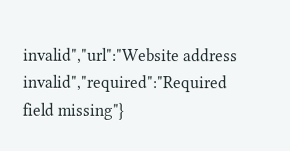invalid","url":"Website address invalid","required":"Required field missing"}